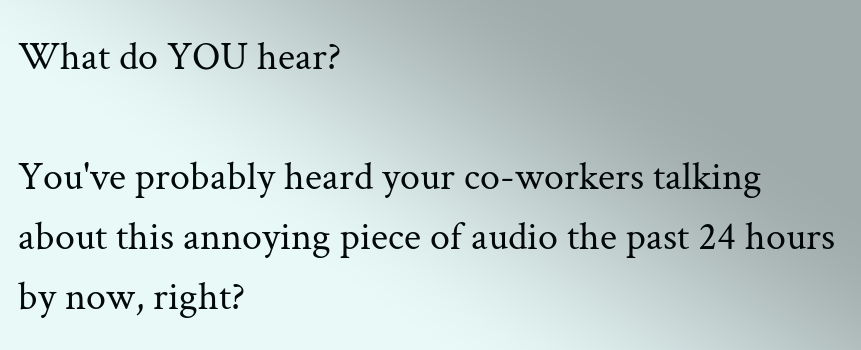What do YOU hear?

You've probably heard your co-workers talking about this annoying piece of audio the past 24 hours by now, right?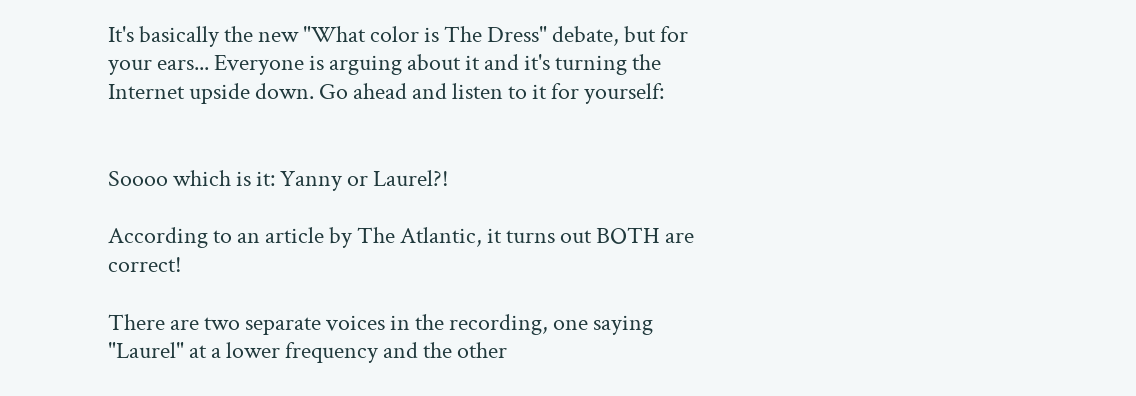It's basically the new "What color is The Dress" debate, but for your ears... Everyone is arguing about it and it's turning the Internet upside down. Go ahead and listen to it for yourself:


Soooo which is it: Yanny or Laurel?!

According to an article by The Atlantic, it turns out BOTH are correct!

There are two separate voices in the recording, one saying "Laurel" at a lower frequency and the other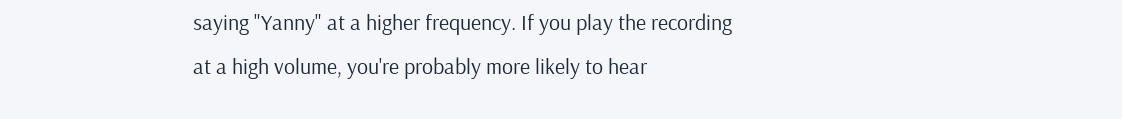saying "Yanny" at a higher frequency. If you play the recording at a high volume, you're probably more likely to hear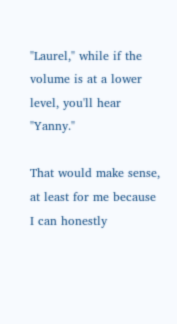"Laurel," while if the volume is at a lower level, you'll hear "Yanny."

That would make sense, at least for me because I can honestly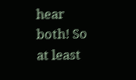hear both! So at least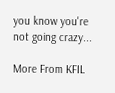you know you're not going crazy...

More From KFIL